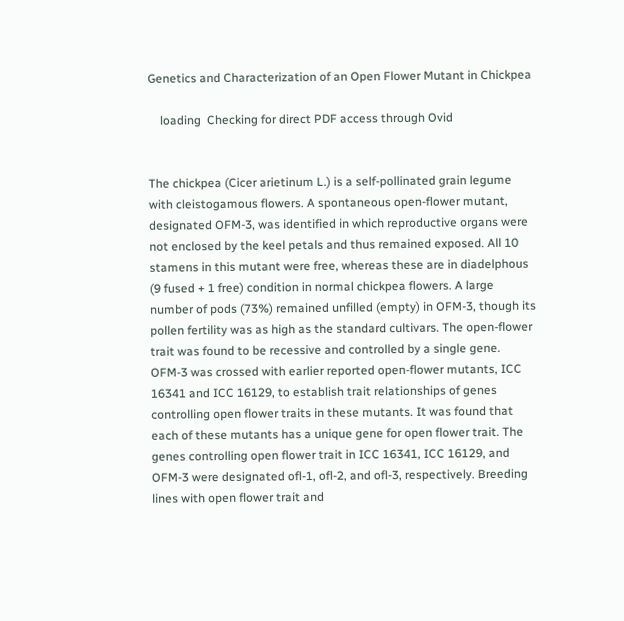Genetics and Characterization of an Open Flower Mutant in Chickpea

    loading  Checking for direct PDF access through Ovid


The chickpea (Cicer arietinum L.) is a self-pollinated grain legume with cleistogamous flowers. A spontaneous open-flower mutant, designated OFM-3, was identified in which reproductive organs were not enclosed by the keel petals and thus remained exposed. All 10 stamens in this mutant were free, whereas these are in diadelphous (9 fused + 1 free) condition in normal chickpea flowers. A large number of pods (73%) remained unfilled (empty) in OFM-3, though its pollen fertility was as high as the standard cultivars. The open-flower trait was found to be recessive and controlled by a single gene. OFM-3 was crossed with earlier reported open-flower mutants, ICC 16341 and ICC 16129, to establish trait relationships of genes controlling open flower traits in these mutants. It was found that each of these mutants has a unique gene for open flower trait. The genes controlling open flower trait in ICC 16341, ICC 16129, and OFM-3 were designated ofl-1, ofl-2, and ofl-3, respectively. Breeding lines with open flower trait and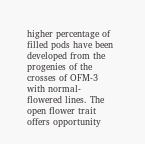higher percentage of filled pods have been developed from the progenies of the crosses of OFM-3 with normal-flowered lines. The open flower trait offers opportunity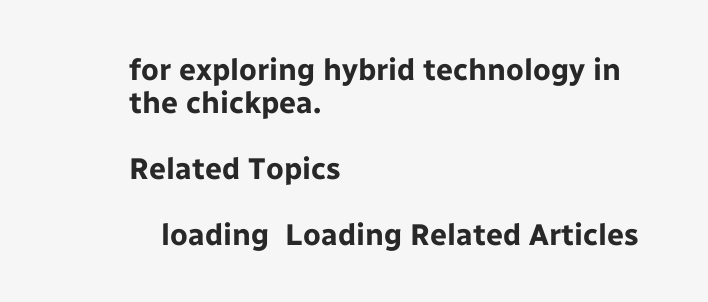for exploring hybrid technology in the chickpea.

Related Topics

    loading  Loading Related Articles